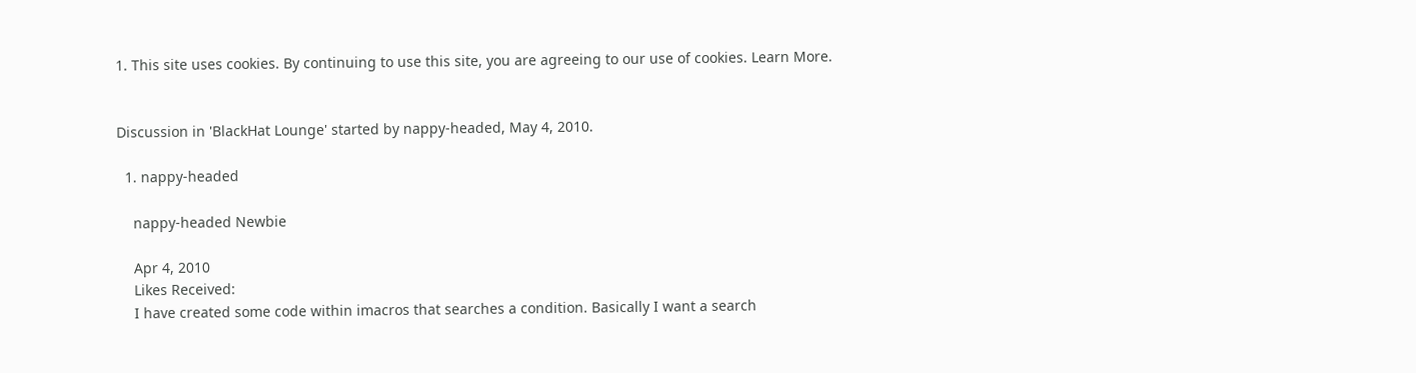1. This site uses cookies. By continuing to use this site, you are agreeing to our use of cookies. Learn More.


Discussion in 'BlackHat Lounge' started by nappy-headed, May 4, 2010.

  1. nappy-headed

    nappy-headed Newbie

    Apr 4, 2010
    Likes Received:
    I have created some code within imacros that searches a condition. Basically I want a search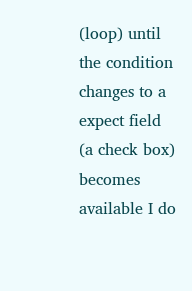(loop) until the condition changes to a expect field (a check box) becomes available I do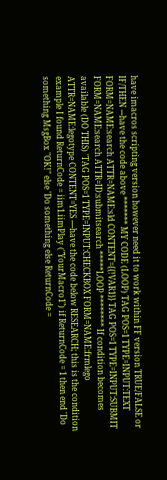have imacros scripting version however need it to work within FF version TRUE/FALSE or IF/THEN ---have the code above ******* MY CODE (LOOP) TAG POS=1 TYPE=INPUT:TEXT FORM=NAME:search ATTR=NAME:sld CONTENT={{!VAR1}} TAG POS=1 TYPE=INPUT:SUBMIT FORM=NAME:search ATTR=ID:submitsearch *****LOOP ******** If condition becomes available (DO THIS) 'TAG POS=1 TYPE=INPUT:CHECKBOX FORM=NAME:frmlego ATTR=NAME:legotype CONTENT=YES ----have the code below RESEARCH; this is the condition example I found ReturnCode = iim1.iimPlay ("YourMacro1") if ReturnCode = 1 then end 'Do something MsgBox "OK!" else 'Do something else ReturnCode =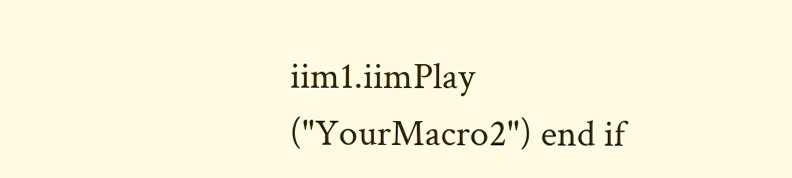iim1.iimPlay ("YourMacro2") end if